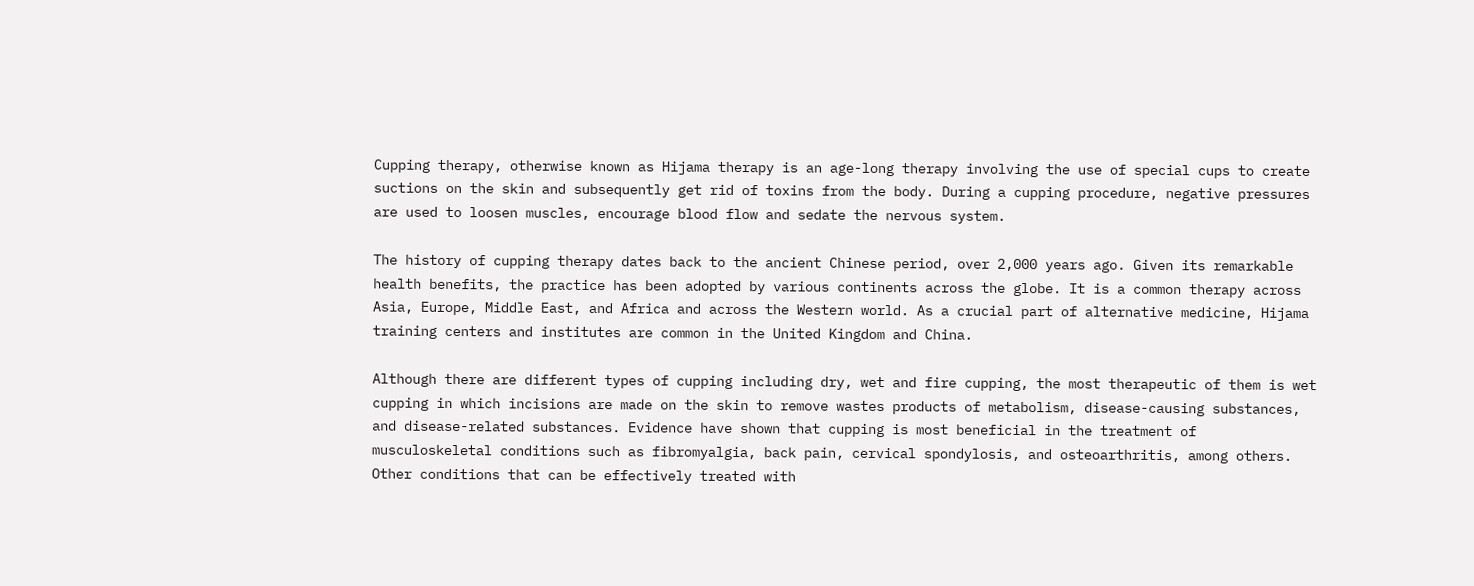Cupping therapy, otherwise known as Hijama therapy is an age-long therapy involving the use of special cups to create suctions on the skin and subsequently get rid of toxins from the body. During a cupping procedure, negative pressures are used to loosen muscles, encourage blood flow and sedate the nervous system.

The history of cupping therapy dates back to the ancient Chinese period, over 2,000 years ago. Given its remarkable health benefits, the practice has been adopted by various continents across the globe. It is a common therapy across Asia, Europe, Middle East, and Africa and across the Western world. As a crucial part of alternative medicine, Hijama training centers and institutes are common in the United Kingdom and China.

Although there are different types of cupping including dry, wet and fire cupping, the most therapeutic of them is wet cupping in which incisions are made on the skin to remove wastes products of metabolism, disease-causing substances, and disease-related substances. Evidence have shown that cupping is most beneficial in the treatment of musculoskeletal conditions such as fibromyalgia, back pain, cervical spondylosis, and osteoarthritis, among others. Other conditions that can be effectively treated with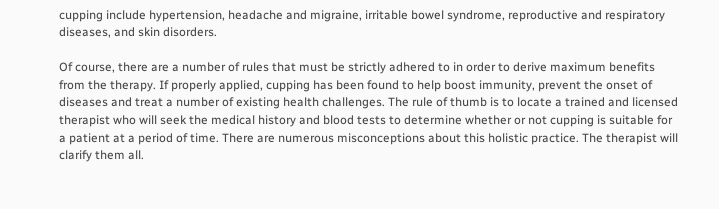cupping include hypertension, headache and migraine, irritable bowel syndrome, reproductive and respiratory diseases, and skin disorders.

Of course, there are a number of rules that must be strictly adhered to in order to derive maximum benefits from the therapy. If properly applied, cupping has been found to help boost immunity, prevent the onset of diseases and treat a number of existing health challenges. The rule of thumb is to locate a trained and licensed therapist who will seek the medical history and blood tests to determine whether or not cupping is suitable for a patient at a period of time. There are numerous misconceptions about this holistic practice. The therapist will clarify them all.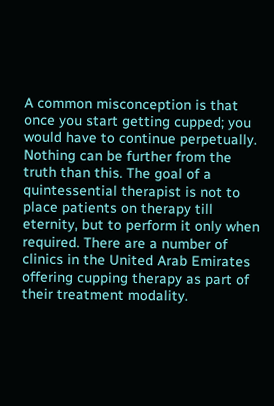A common misconception is that once you start getting cupped; you would have to continue perpetually. Nothing can be further from the truth than this. The goal of a quintessential therapist is not to place patients on therapy till eternity, but to perform it only when required. There are a number of clinics in the United Arab Emirates offering cupping therapy as part of their treatment modality.